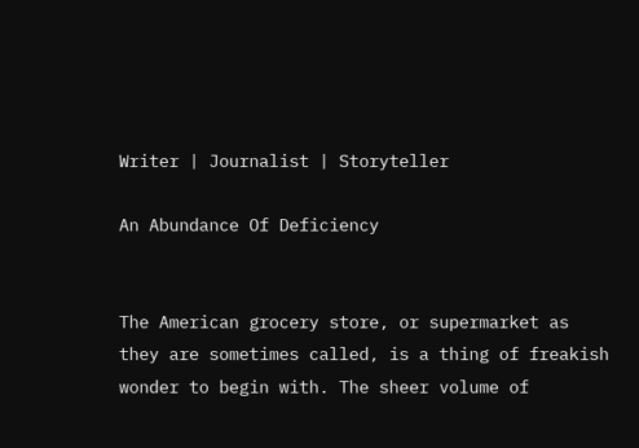Writer | Journalist | Storyteller

An Abundance Of Deficiency


The American grocery store, or supermarket as they are sometimes called, is a thing of freakish wonder to begin with. The sheer volume of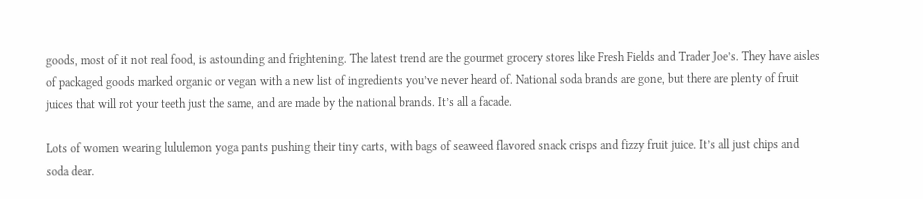goods, most of it not real food, is astounding and frightening. The latest trend are the gourmet grocery stores like Fresh Fields and Trader Joe’s. They have aisles of packaged goods marked organic or vegan with a new list of ingredients you’ve never heard of. National soda brands are gone, but there are plenty of fruit juices that will rot your teeth just the same, and are made by the national brands. It’s all a facade.

Lots of women wearing lululemon yoga pants pushing their tiny carts, with bags of seaweed flavored snack crisps and fizzy fruit juice. It’s all just chips and soda dear.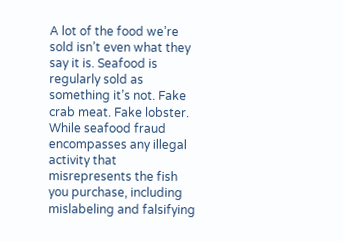A lot of the food we’re sold isn’t even what they say it is. Seafood is regularly sold as something it’s not. Fake crab meat. Fake lobster. While seafood fraud encompasses any illegal activity that misrepresents the fish you purchase, including mislabeling and falsifying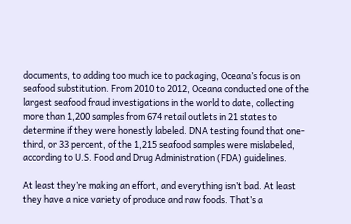documents, to adding too much ice to packaging, Oceana’s focus is on seafood substitution. From 2010 to 2012, Oceana conducted one of the largest seafood fraud investigations in the world to date, collecting more than 1,200 samples from 674 retail outlets in 21 states to determine if they were honestly labeled. DNA testing found that one-third, or 33 percent, of the 1,215 seafood samples were mislabeled, according to U.S. Food and Drug Administration (FDA) guidelines.

At least they’re making an effort, and everything isn’t bad. At least they have a nice variety of produce and raw foods. That’s a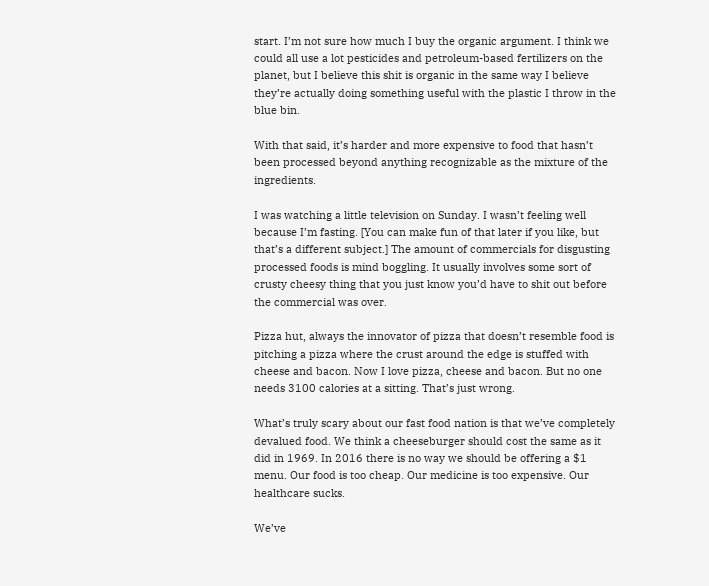start. I’m not sure how much I buy the organic argument. I think we could all use a lot pesticides and petroleum-based fertilizers on the planet, but I believe this shit is organic in the same way I believe they’re actually doing something useful with the plastic I throw in the blue bin.

With that said, it’s harder and more expensive to food that hasn’t been processed beyond anything recognizable as the mixture of the ingredients.

I was watching a little television on Sunday. I wasn’t feeling well because I’m fasting. [You can make fun of that later if you like, but that’s a different subject.] The amount of commercials for disgusting processed foods is mind boggling. It usually involves some sort of crusty cheesy thing that you just know you’d have to shit out before the commercial was over.

Pizza hut, always the innovator of pizza that doesn’t resemble food is pitching a pizza where the crust around the edge is stuffed with cheese and bacon. Now I love pizza, cheese and bacon. But no one needs 3100 calories at a sitting. That’s just wrong.

What’s truly scary about our fast food nation is that we’ve completely devalued food. We think a cheeseburger should cost the same as it did in 1969. In 2016 there is no way we should be offering a $1 menu. Our food is too cheap. Our medicine is too expensive. Our healthcare sucks.

We’ve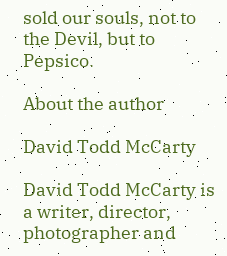sold our souls, not to the Devil, but to Pepsico.

About the author

David Todd McCarty

David Todd McCarty is a writer, director, photographer and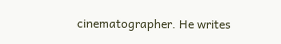cinematographer. He writes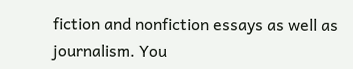fiction and nonfiction essays as well as journalism. You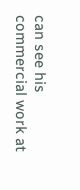can see his commercial work at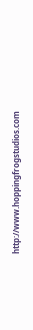http://www.hoppingfrogstudios.com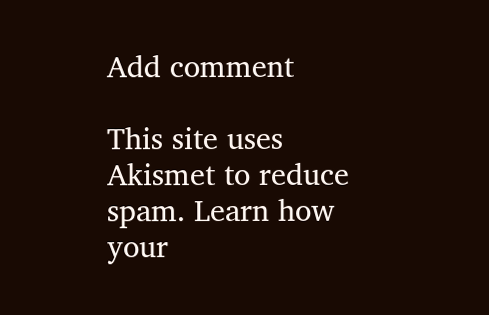Add comment

This site uses Akismet to reduce spam. Learn how your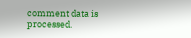comment data is processed.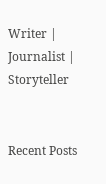Writer | Journalist | Storyteller


Recent Posts